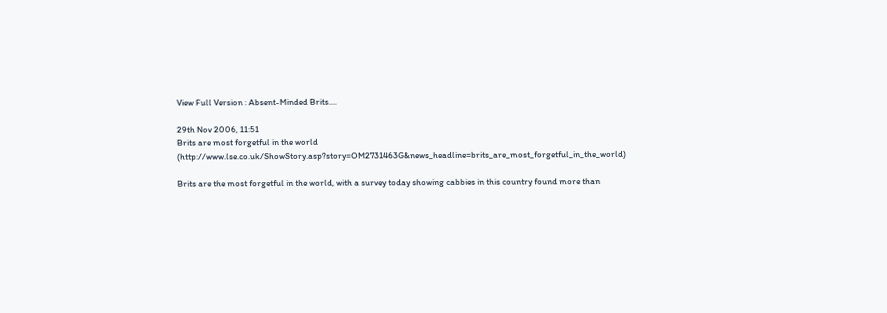View Full Version : Absent-Minded Brits....

29th Nov 2006, 11:51
Brits are most forgetful in the world (http://www.lse.co.uk/ShowStory.asp?story=OM2731463G&news_headline=brits_are_most_forgetful_in_the_world)

Brits are the most forgetful in the world, with a survey today showing cabbies in this country found more than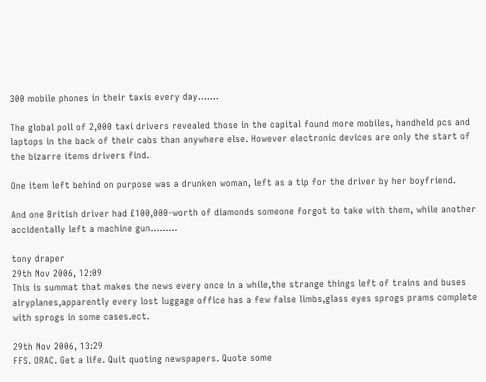300 mobile phones in their taxis every day.......

The global poll of 2,000 taxi drivers revealed those in the capital found more mobiles, handheld pcs and laptops in the back of their cabs than anywhere else. However electronic devices are only the start of the bizarre items drivers find.

One item left behind on purpose was a drunken woman, left as a tip for the driver by her boyfriend.

And one British driver had £100,000-worth of diamonds someone forgot to take with them, while another accidentally left a machine gun.........

tony draper
29th Nov 2006, 12:09
This is summat that makes the news every once in a while,the strange things left of trains and buses airyplanes,apparently every lost luggage office has a few false limbs,glass eyes sprogs prams complete with sprogs in some cases.ect.

29th Nov 2006, 13:29
FFS. ORAC. Get a life. Quit quoting newspapers. Quote some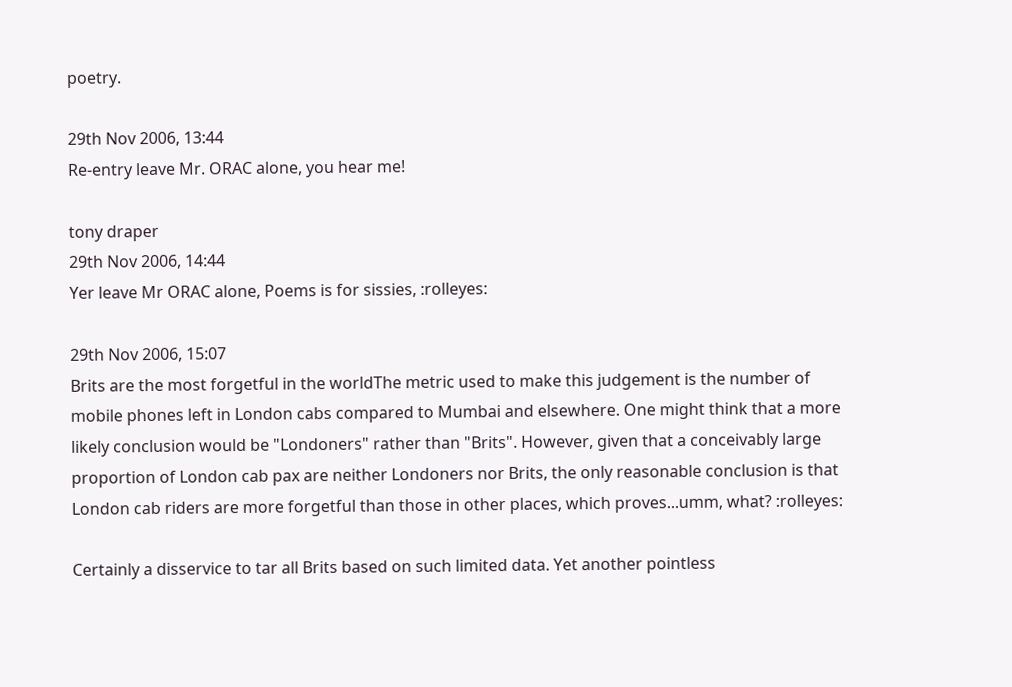poetry.

29th Nov 2006, 13:44
Re-entry leave Mr. ORAC alone, you hear me!

tony draper
29th Nov 2006, 14:44
Yer leave Mr ORAC alone, Poems is for sissies, :rolleyes:

29th Nov 2006, 15:07
Brits are the most forgetful in the worldThe metric used to make this judgement is the number of mobile phones left in London cabs compared to Mumbai and elsewhere. One might think that a more likely conclusion would be "Londoners" rather than "Brits". However, given that a conceivably large proportion of London cab pax are neither Londoners nor Brits, the only reasonable conclusion is that London cab riders are more forgetful than those in other places, which proves...umm, what? :rolleyes:

Certainly a disservice to tar all Brits based on such limited data. Yet another pointless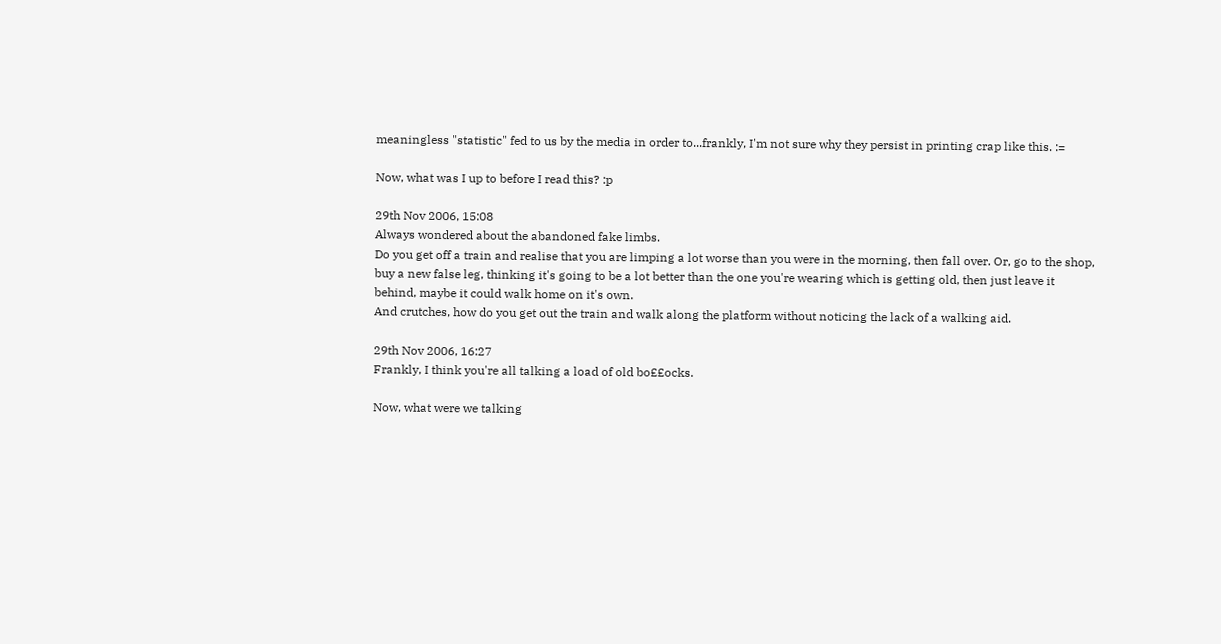meaningless "statistic" fed to us by the media in order to...frankly, I'm not sure why they persist in printing crap like this. :=

Now, what was I up to before I read this? :p

29th Nov 2006, 15:08
Always wondered about the abandoned fake limbs.
Do you get off a train and realise that you are limping a lot worse than you were in the morning, then fall over. Or, go to the shop, buy a new false leg, thinking it's going to be a lot better than the one you're wearing which is getting old, then just leave it behind, maybe it could walk home on it's own.
And crutches, how do you get out the train and walk along the platform without noticing the lack of a walking aid.

29th Nov 2006, 16:27
Frankly, I think you're all talking a load of old bo££ocks.

Now, what were we talking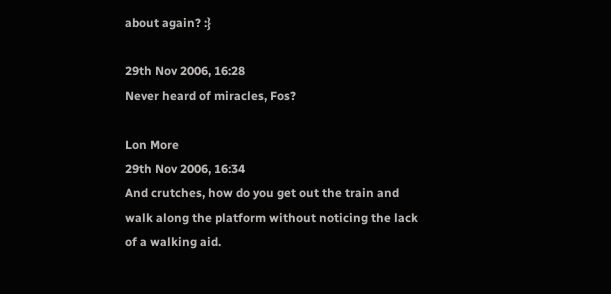about again? :}

29th Nov 2006, 16:28
Never heard of miracles, Fos?

Lon More
29th Nov 2006, 16:34
And crutches, how do you get out the train and walk along the platform without noticing the lack of a walking aid.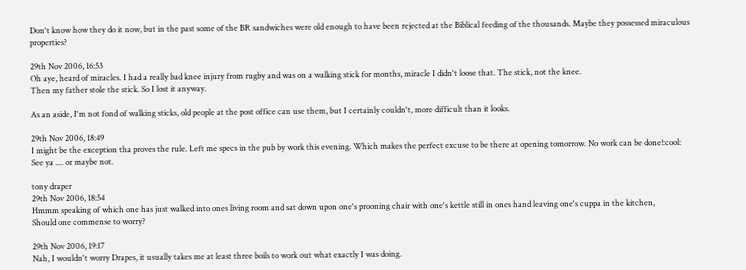Don't know how they do it now, but in the past some of the BR sandwiches were old enough to have been rejected at the Biblical feeding of the thousands. Maybe they possessed miraculous properties?

29th Nov 2006, 16:53
Oh aye, heard of miracles. I had a really bad knee injury from rugby and was on a walking stick for months, miracle I didn't loose that. The stick, not the knee.
Then my father stole the stick. So I lost it anyway.

As an aside, I'm not fond of walking sticks, old people at the post office can use them, but I certainly couldn't, more difficult than it looks.

29th Nov 2006, 18:49
I might be the exception tha proves the rule. Left me specs in the pub by work this evening. Which makes the perfect excuse to be there at opening tomorrow. No work can be done!:cool: See ya .... or maybe not.

tony draper
29th Nov 2006, 18:54
Hmmm speaking of which one has just walked into ones living room and sat down upon one's prooning chair with one's kettle still in ones hand leaving one's cuppa in the kitchen,
Should one commense to worry?

29th Nov 2006, 19:17
Nah, I wouldn't worry Drapes, it usually takes me at least three boils to work out what exactly I was doing.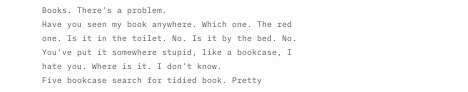Books. There's a problem.
Have you seen my book anywhere. Which one. The red one. Is it in the toilet. No. Is it by the bed. No. You've put it somewhere stupid, like a bookcase, I hate you. Where is it. I don't know.
Five bookcase search for tidied book. Pretty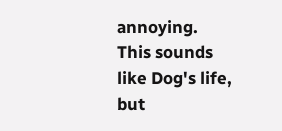annoying.
This sounds like Dog's life, but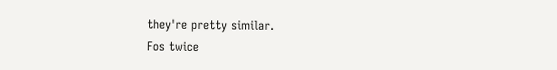they're pretty similar.
Fos twice